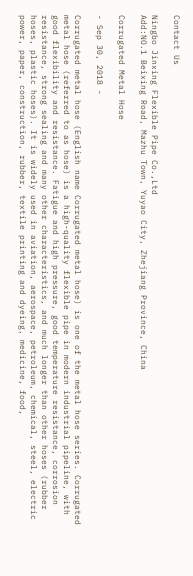Contact Us

Ningbo Jinxing Flexible Pipe Co.,Ltd
Add:NO.1 Beixing Road, Mazhu Town, Yuyao City, Zhejiang Province, China

Corrugated Metal Hose

- Sep 30, 2018 -

Corrugated metal hose (English name Corrugated metal hose) is one of the metal hose series. Corrugated metal hose (referred to as hose) is a high-quality flexible pipe in modern industrial pipeline, with good flexibility and resistance. Fatigue and high pressure, good temperature resistance, corrosion resistance, strong sealing and many other characteristics, and much longer than other hoses (rubber hoses, plastic hoses). It is widely used in aviation, aerospace, petroleum, chemical, steel, electric power, paper, construction, rubber, textile printing and dyeing, medicine, food,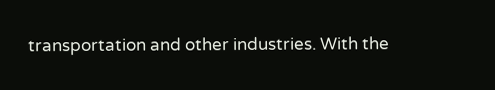transportation and other industries. With the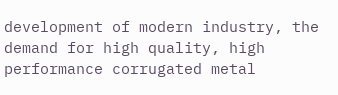development of modern industry, the demand for high quality, high performance corrugated metal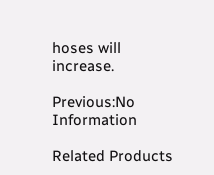hoses will increase.

Previous:No Information

Related Products